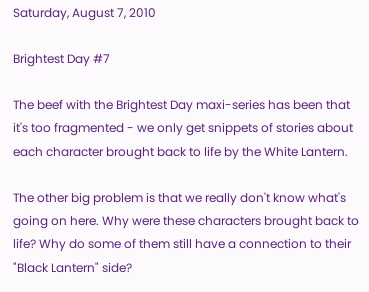Saturday, August 7, 2010

Brightest Day #7

The beef with the Brightest Day maxi-series has been that it's too fragmented - we only get snippets of stories about each character brought back to life by the White Lantern.

The other big problem is that we really don't know what's going on here. Why were these characters brought back to life? Why do some of them still have a connection to their "Black Lantern" side?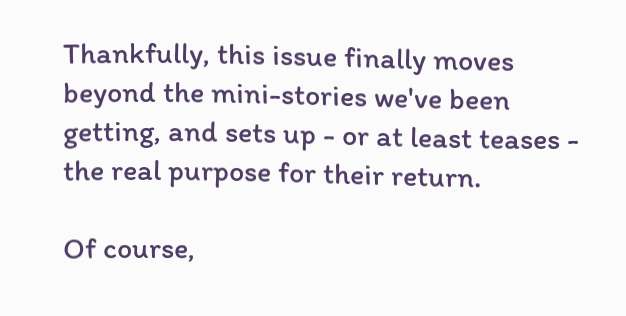Thankfully, this issue finally moves beyond the mini-stories we've been getting, and sets up - or at least teases - the real purpose for their return.

Of course,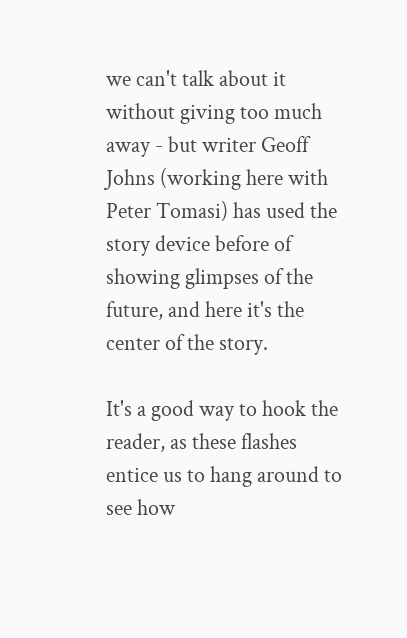we can't talk about it without giving too much away - but writer Geoff Johns (working here with Peter Tomasi) has used the story device before of showing glimpses of the future, and here it's the center of the story.

It's a good way to hook the reader, as these flashes entice us to hang around to see how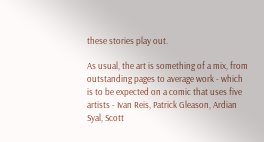these stories play out.

As usual, the art is something of a mix, from outstanding pages to average work - which is to be expected on a comic that uses five artists - Ivan Reis, Patrick Gleason, Ardian Syal, Scott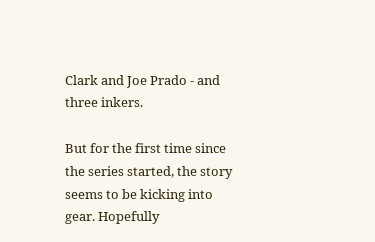Clark and Joe Prado - and three inkers.

But for the first time since the series started, the story seems to be kicking into gear. Hopefully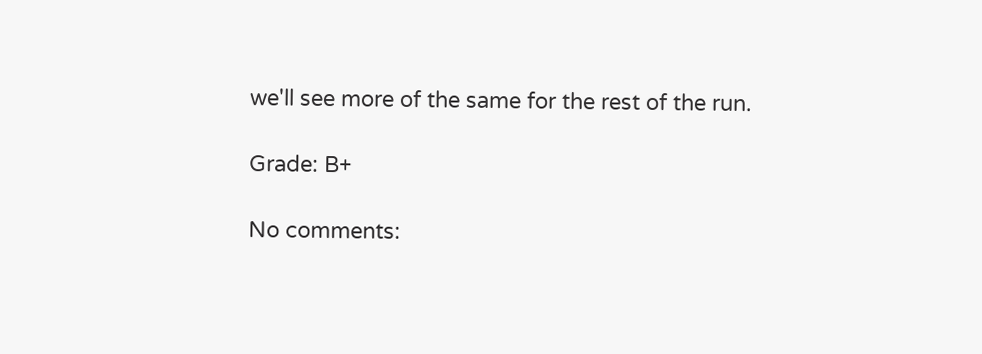we'll see more of the same for the rest of the run.

Grade: B+

No comments: